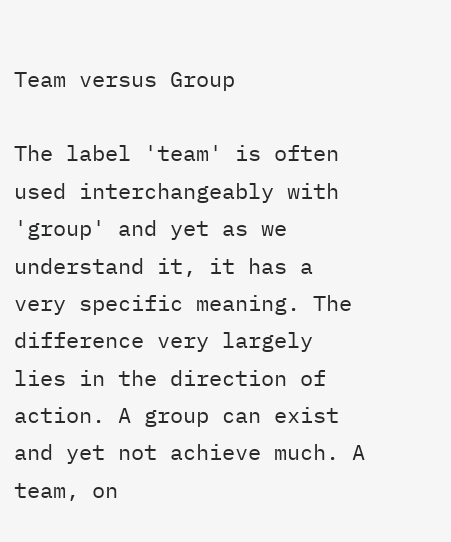Team versus Group

The label 'team' is often used interchangeably with 'group' and yet as we understand it, it has a very specific meaning. The difference very largely lies in the direction of action. A group can exist and yet not achieve much. A team, on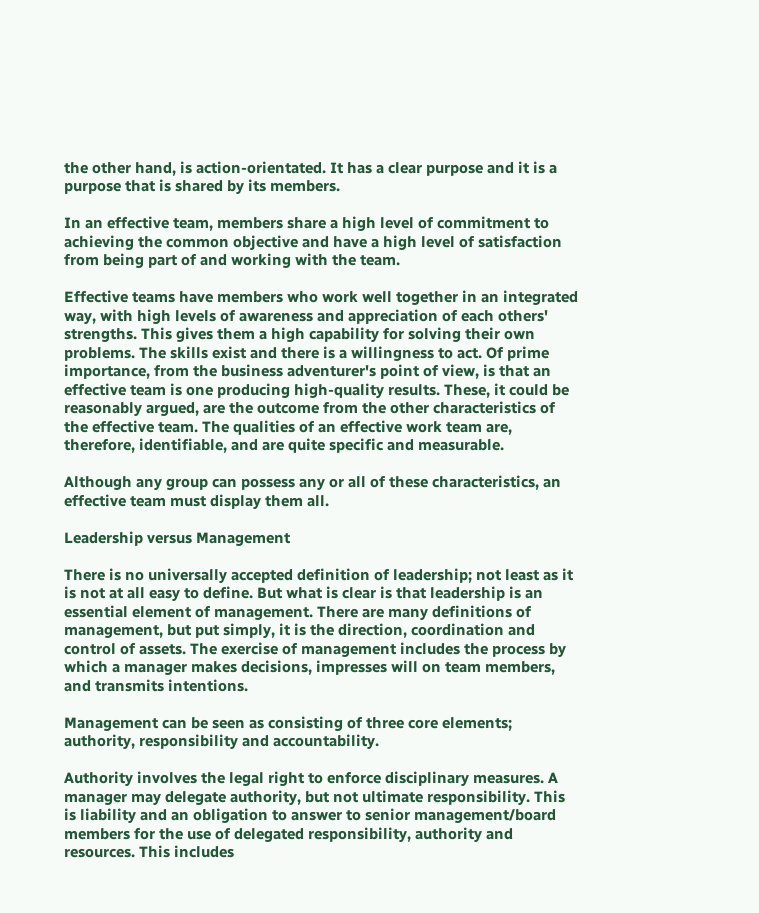the other hand, is action-orientated. It has a clear purpose and it is a purpose that is shared by its members.

In an effective team, members share a high level of commitment to achieving the common objective and have a high level of satisfaction from being part of and working with the team.

Effective teams have members who work well together in an integrated way, with high levels of awareness and appreciation of each others' strengths. This gives them a high capability for solving their own problems. The skills exist and there is a willingness to act. Of prime importance, from the business adventurer's point of view, is that an effective team is one producing high-quality results. These, it could be reasonably argued, are the outcome from the other characteristics of the effective team. The qualities of an effective work team are, therefore, identifiable, and are quite specific and measurable.

Although any group can possess any or all of these characteristics, an effective team must display them all.

Leadership versus Management

There is no universally accepted definition of leadership; not least as it is not at all easy to define. But what is clear is that leadership is an essential element of management. There are many definitions of management, but put simply, it is the direction, coordination and control of assets. The exercise of management includes the process by which a manager makes decisions, impresses will on team members, and transmits intentions.

Management can be seen as consisting of three core elements; authority, responsibility and accountability.

Authority involves the legal right to enforce disciplinary measures. A manager may delegate authority, but not ultimate responsibility. This is liability and an obligation to answer to senior management/board members for the use of delegated responsibility, authority and resources. This includes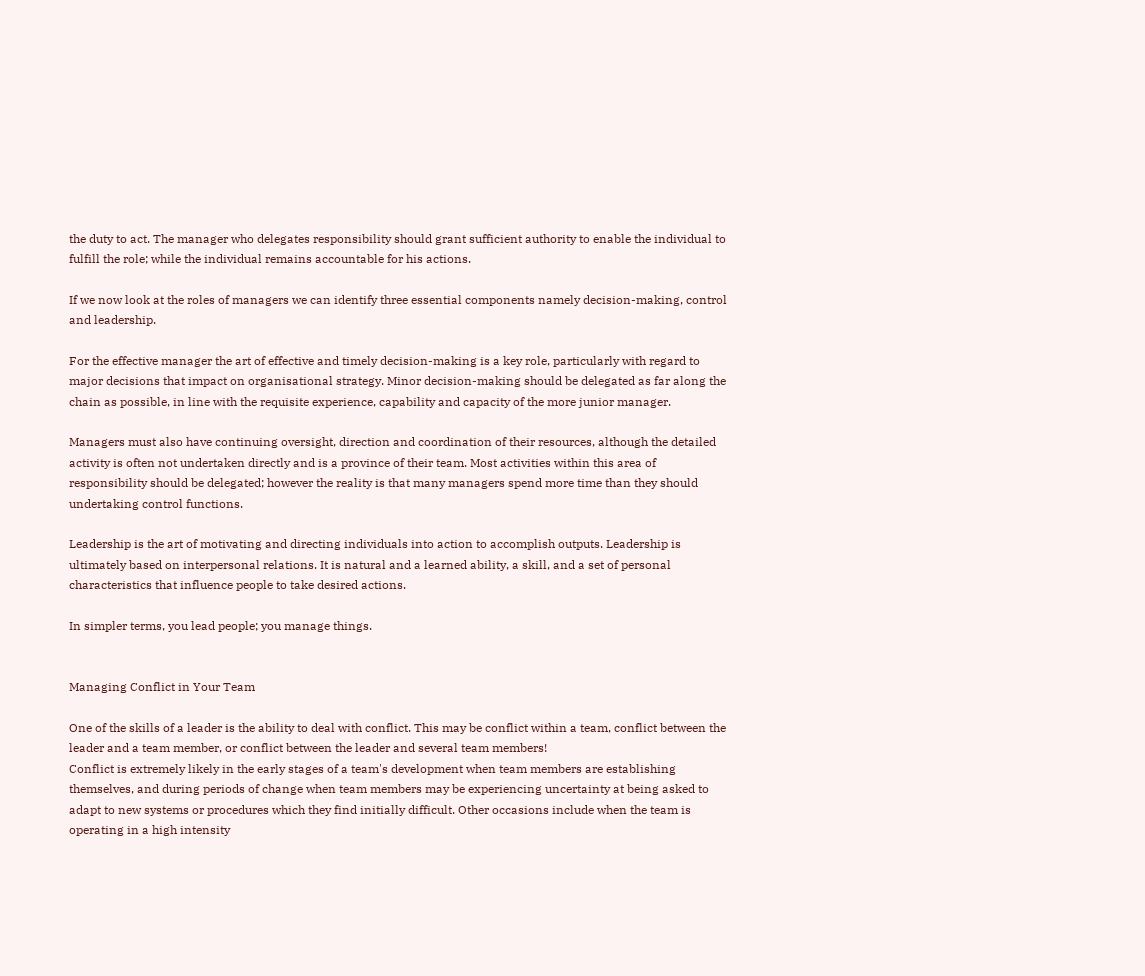the duty to act. The manager who delegates responsibility should grant sufficient authority to enable the individual to fulfill the role; while the individual remains accountable for his actions.

If we now look at the roles of managers we can identify three essential components namely decision-making, control and leadership.

For the effective manager the art of effective and timely decision-making is a key role, particularly with regard to major decisions that impact on organisational strategy. Minor decision-making should be delegated as far along the chain as possible, in line with the requisite experience, capability and capacity of the more junior manager.

Managers must also have continuing oversight, direction and coordination of their resources, although the detailed activity is often not undertaken directly and is a province of their team. Most activities within this area of responsibility should be delegated; however the reality is that many managers spend more time than they should undertaking control functions.

Leadership is the art of motivating and directing individuals into action to accomplish outputs. Leadership is ultimately based on interpersonal relations. It is natural and a learned ability, a skill, and a set of personal characteristics that influence people to take desired actions.

In simpler terms, you lead people; you manage things.


Managing Conflict in Your Team

One of the skills of a leader is the ability to deal with conflict. This may be conflict within a team, conflict between the leader and a team member, or conflict between the leader and several team members!
Conflict is extremely likely in the early stages of a team's development when team members are establishing themselves, and during periods of change when team members may be experiencing uncertainty at being asked to adapt to new systems or procedures which they find initially difficult. Other occasions include when the team is operating in a high intensity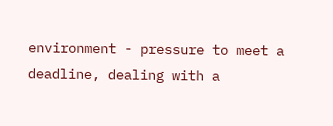environment - pressure to meet a deadline, dealing with a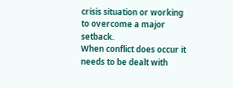crisis situation or working to overcome a major setback.
When conflict does occur it needs to be dealt with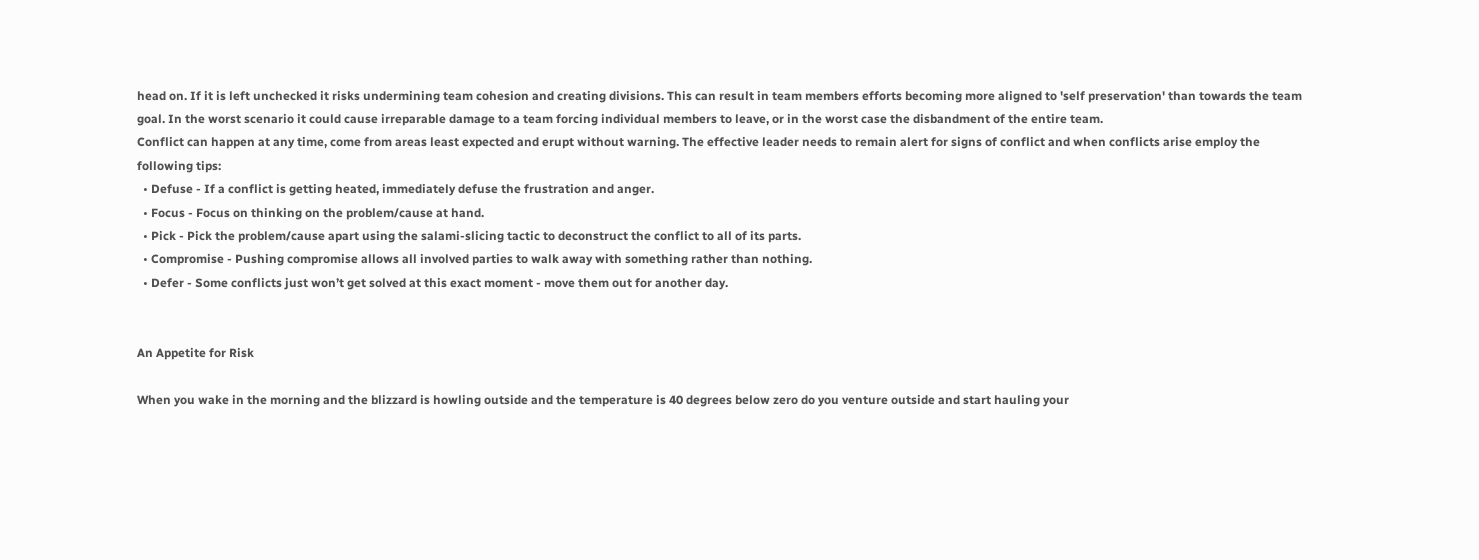head on. If it is left unchecked it risks undermining team cohesion and creating divisions. This can result in team members efforts becoming more aligned to 'self preservation' than towards the team goal. In the worst scenario it could cause irreparable damage to a team forcing individual members to leave, or in the worst case the disbandment of the entire team.
Conflict can happen at any time, come from areas least expected and erupt without warning. The effective leader needs to remain alert for signs of conflict and when conflicts arise employ the following tips:
  • Defuse - If a conflict is getting heated, immediately defuse the frustration and anger.
  • Focus - Focus on thinking on the problem/cause at hand.
  • Pick - Pick the problem/cause apart using the salami-slicing tactic to deconstruct the conflict to all of its parts.
  • Compromise - Pushing compromise allows all involved parties to walk away with something rather than nothing.
  • Defer - Some conflicts just won’t get solved at this exact moment - move them out for another day.


An Appetite for Risk

When you wake in the morning and the blizzard is howling outside and the temperature is 40 degrees below zero do you venture outside and start hauling your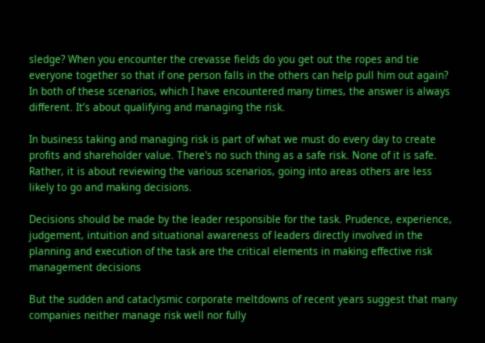sledge? When you encounter the crevasse fields do you get out the ropes and tie everyone together so that if one person falls in the others can help pull him out again? In both of these scenarios, which I have encountered many times, the answer is always different. It’s about qualifying and managing the risk.

In business taking and managing risk is part of what we must do every day to create profits and shareholder value. There's no such thing as a safe risk. None of it is safe. Rather, it is about reviewing the various scenarios, going into areas others are less likely to go and making decisions.

Decisions should be made by the leader responsible for the task. Prudence, experience, judgement, intuition and situational awareness of leaders directly involved in the planning and execution of the task are the critical elements in making effective risk management decisions

But the sudden and cataclysmic corporate meltdowns of recent years suggest that many companies neither manage risk well nor fully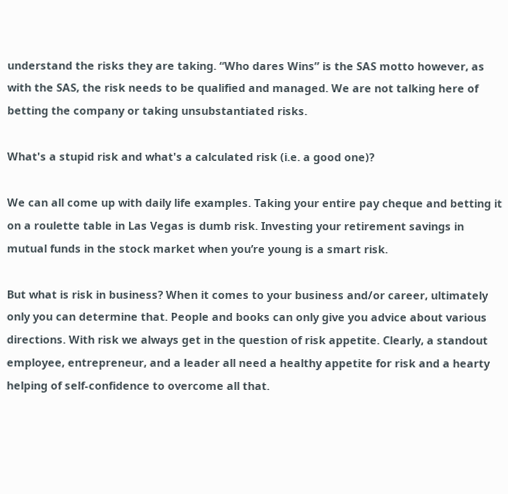understand the risks they are taking. “Who dares Wins” is the SAS motto however, as with the SAS, the risk needs to be qualified and managed. We are not talking here of betting the company or taking unsubstantiated risks.

What's a stupid risk and what's a calculated risk (i.e. a good one)?

We can all come up with daily life examples. Taking your entire pay cheque and betting it on a roulette table in Las Vegas is dumb risk. Investing your retirement savings in mutual funds in the stock market when you’re young is a smart risk.

But what is risk in business? When it comes to your business and/or career, ultimately only you can determine that. People and books can only give you advice about various directions. With risk we always get in the question of risk appetite. Clearly, a standout employee, entrepreneur, and a leader all need a healthy appetite for risk and a hearty helping of self-confidence to overcome all that.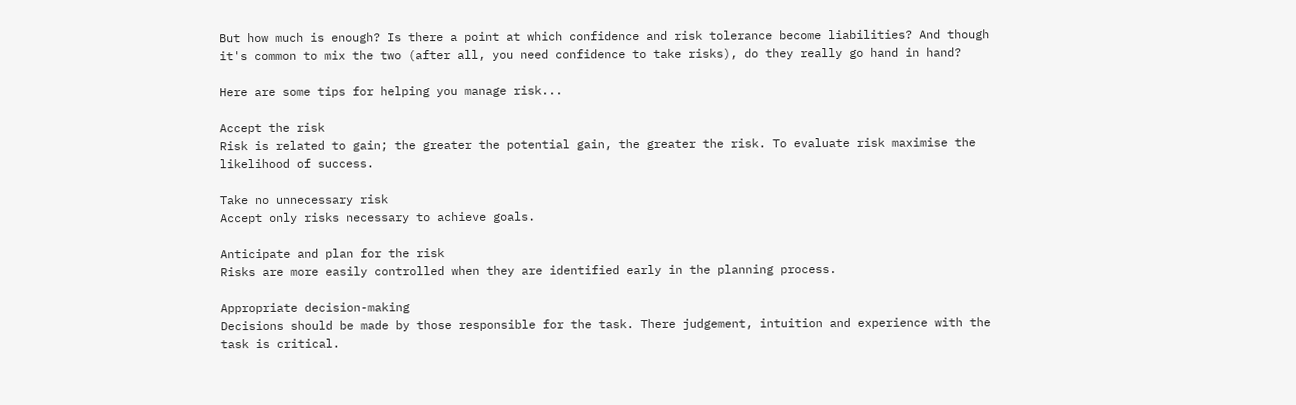But how much is enough? Is there a point at which confidence and risk tolerance become liabilities? And though it's common to mix the two (after all, you need confidence to take risks), do they really go hand in hand?

Here are some tips for helping you manage risk...

Accept the risk
Risk is related to gain; the greater the potential gain, the greater the risk. To evaluate risk maximise the likelihood of success.

Take no unnecessary risk
Accept only risks necessary to achieve goals.

Anticipate and plan for the risk
Risks are more easily controlled when they are identified early in the planning process.

Appropriate decision-making
Decisions should be made by those responsible for the task. There judgement, intuition and experience with the task is critical.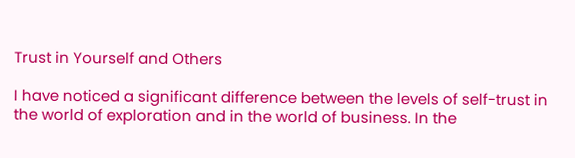Trust in Yourself and Others

I have noticed a significant difference between the levels of self-trust in the world of exploration and in the world of business. In the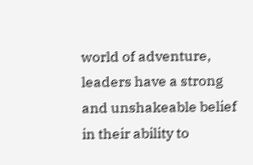world of adventure, leaders have a strong and unshakeable belief in their ability to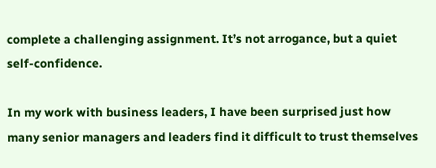complete a challenging assignment. It’s not arrogance, but a quiet self-confidence.

In my work with business leaders, I have been surprised just how many senior managers and leaders find it difficult to trust themselves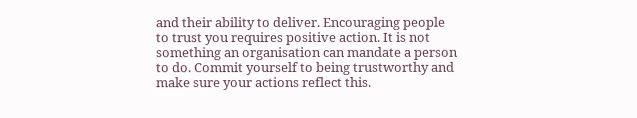and their ability to deliver. Encouraging people to trust you requires positive action. It is not something an organisation can mandate a person to do. Commit yourself to being trustworthy and make sure your actions reflect this.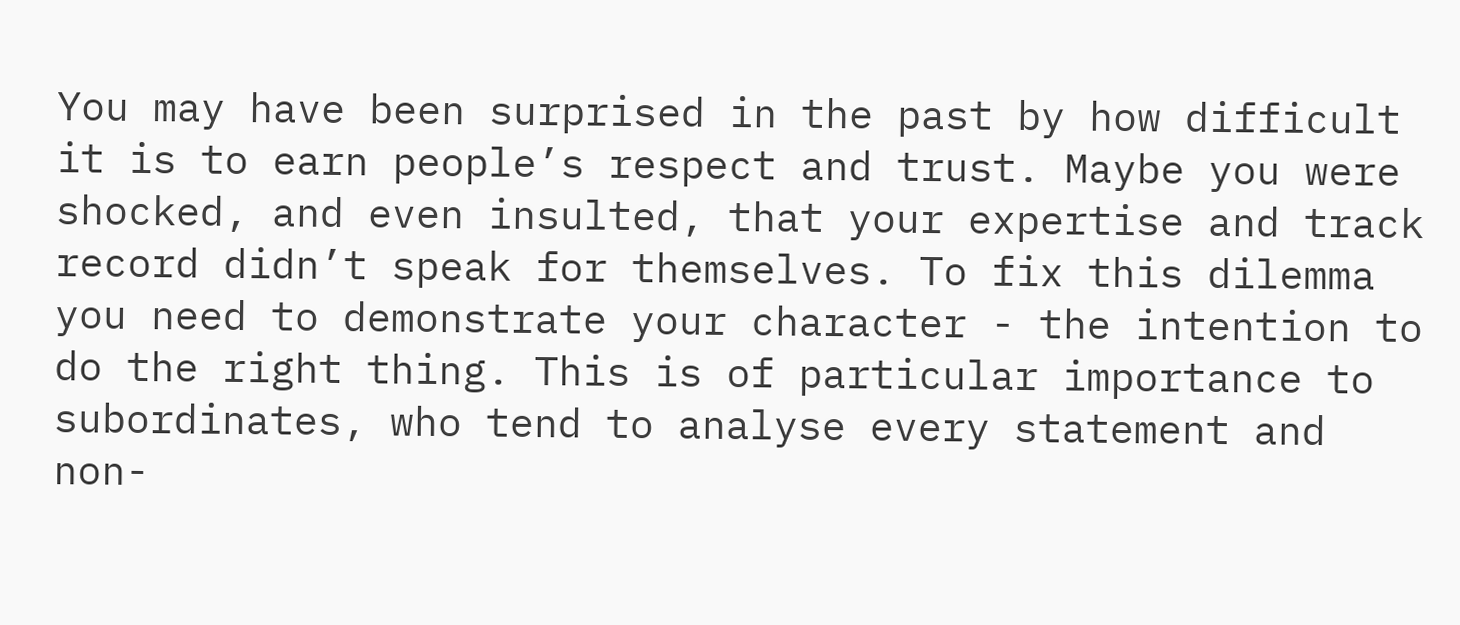You may have been surprised in the past by how difficult it is to earn people’s respect and trust. Maybe you were shocked, and even insulted, that your expertise and track record didn’t speak for themselves. To fix this dilemma you need to demonstrate your character - the intention to do the right thing. This is of particular importance to subordinates, who tend to analyse every statement and non-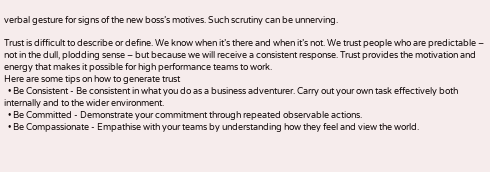verbal gesture for signs of the new boss’s motives. Such scrutiny can be unnerving.

Trust is difficult to describe or define. We know when it’s there and when it’s not. We trust people who are predictable – not in the dull, plodding sense – but because we will receive a consistent response. Trust provides the motivation and energy that makes it possible for high performance teams to work.
Here are some tips on how to generate trust
  • Be Consistent - Be consistent in what you do as a business adventurer. Carry out your own task effectively both internally and to the wider environment.
  • Be Committed - Demonstrate your commitment through repeated observable actions.
  • Be Compassionate - Empathise with your teams by understanding how they feel and view the world.